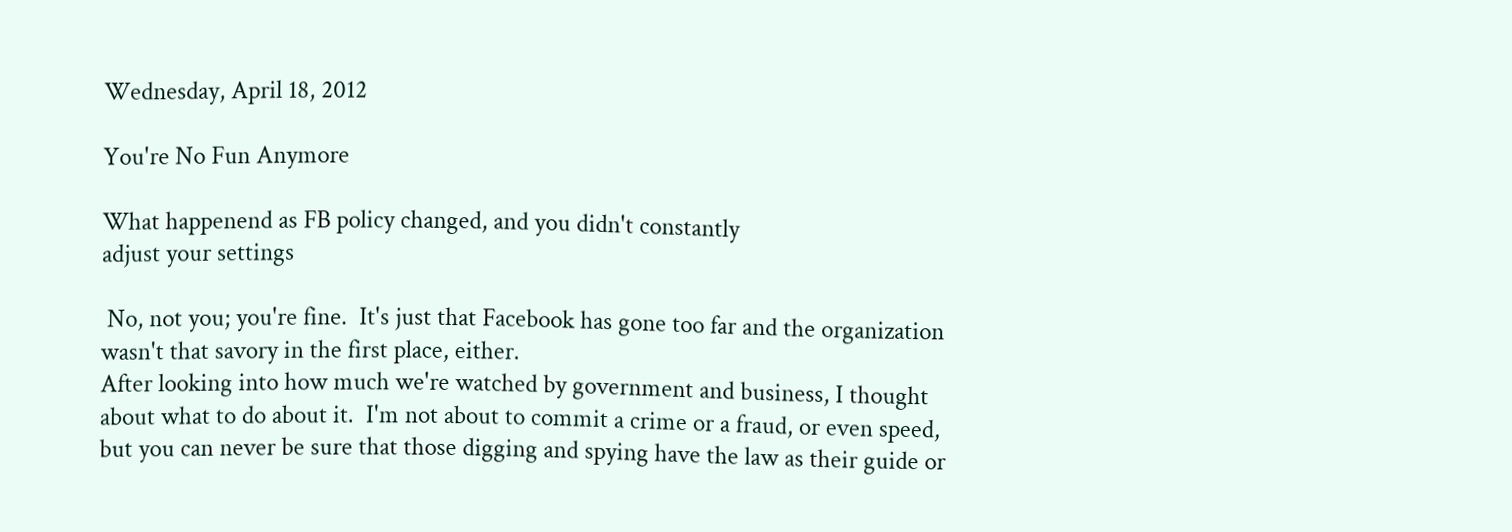Wednesday, April 18, 2012

You're No Fun Anymore

What happenend as FB policy changed, and you didn't constantly
adjust your settings

 No, not you; you're fine.  It's just that Facebook has gone too far and the organization wasn't that savory in the first place, either.
After looking into how much we're watched by government and business, I thought about what to do about it.  I'm not about to commit a crime or a fraud, or even speed, but you can never be sure that those digging and spying have the law as their guide or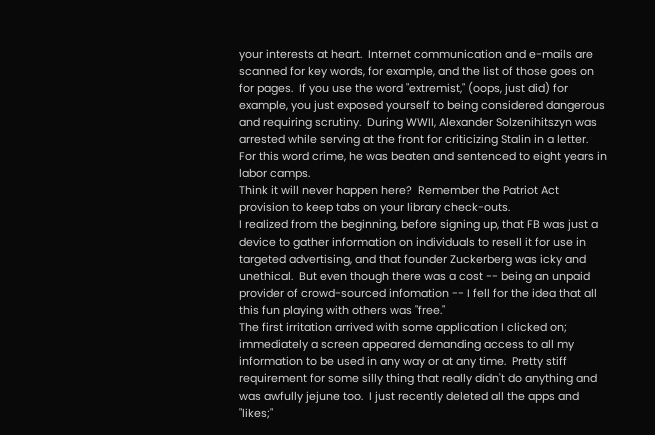your interests at heart.  Internet communication and e-mails are scanned for key words, for example, and the list of those goes on for pages.  If you use the word "extremist," (oops, just did) for example, you just exposed yourself to being considered dangerous and requiring scrutiny.  During WWII, Alexander Solzenihitszyn was arrested while serving at the front for criticizing Stalin in a letter.  For this word crime, he was beaten and sentenced to eight years in labor camps.
Think it will never happen here?  Remember the Patriot Act provision to keep tabs on your library check-outs.
I realized from the beginning, before signing up, that FB was just a device to gather information on individuals to resell it for use in targeted advertising, and that founder Zuckerberg was icky and unethical.  But even though there was a cost -- being an unpaid provider of crowd-sourced infomation -- I fell for the idea that all this fun playing with others was "free."
The first irritation arrived with some application I clicked on; immediately a screen appeared demanding access to all my information to be used in any way or at any time.  Pretty stiff requirement for some silly thing that really didn't do anything and was awfully jejune too.  I just recently deleted all the apps and "likes;"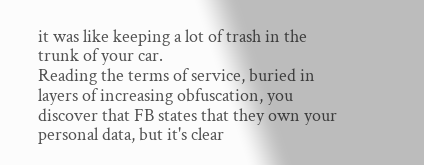it was like keeping a lot of trash in the trunk of your car.
Reading the terms of service, buried in layers of increasing obfuscation, you discover that FB states that they own your personal data, but it's clear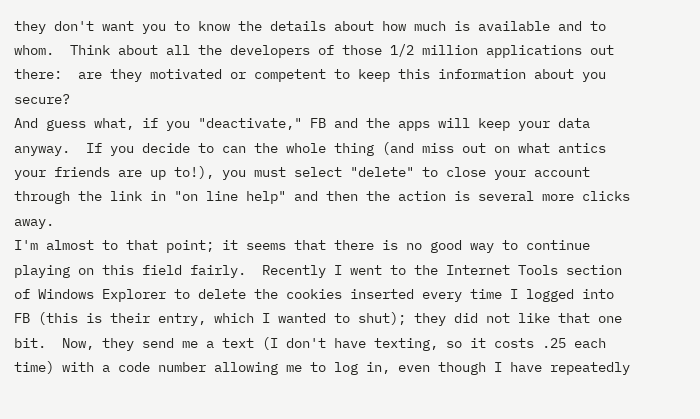they don't want you to know the details about how much is available and to whom.  Think about all the developers of those 1/2 million applications out there:  are they motivated or competent to keep this information about you secure?
And guess what, if you "deactivate," FB and the apps will keep your data anyway.  If you decide to can the whole thing (and miss out on what antics your friends are up to!), you must select "delete" to close your account through the link in "on line help" and then the action is several more clicks away.
I'm almost to that point; it seems that there is no good way to continue playing on this field fairly.  Recently I went to the Internet Tools section of Windows Explorer to delete the cookies inserted every time I logged into FB (this is their entry, which I wanted to shut); they did not like that one bit.  Now, they send me a text (I don't have texting, so it costs .25 each time) with a code number allowing me to log in, even though I have repeatedly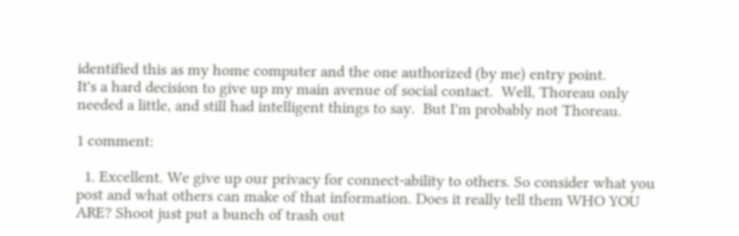identified this as my home computer and the one authorized (by me) entry point.
It's a hard decision to give up my main avenue of social contact.  Well, Thoreau only needed a little, and still had intelligent things to say.  But I'm probably not Thoreau.

1 comment:

  1. Excellent. We give up our privacy for connect-ability to others. So consider what you post and what others can make of that information. Does it really tell them WHO YOU ARE? Shoot just put a bunch of trash out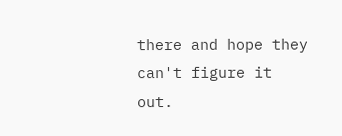there and hope they can't figure it out.